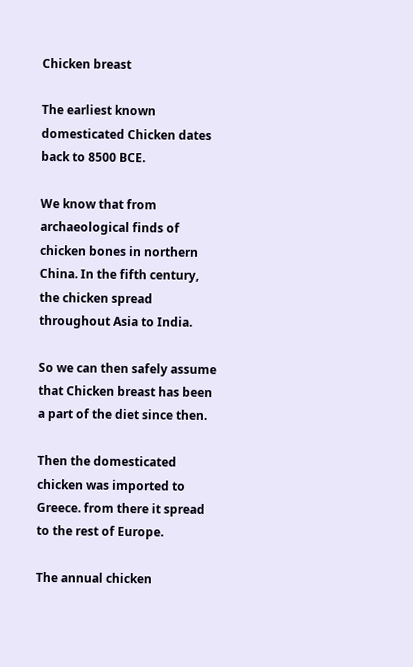Chicken breast

The earliest known domesticated Chicken dates back to 8500 BCE.

We know that from archaeological finds of chicken bones in northern China. In the fifth century, the chicken spread throughout Asia to India.

So we can then safely assume that Chicken breast has been a part of the diet since then.

Then the domesticated chicken was imported to Greece. from there it spread to the rest of Europe.

The annual chicken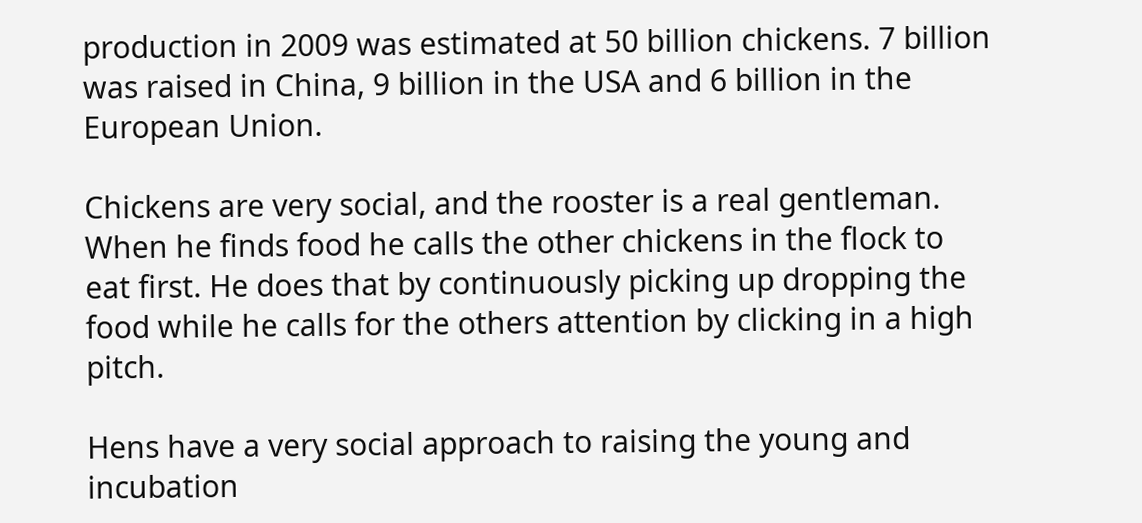production in 2009 was estimated at 50 billion chickens. 7 billion was raised in China, 9 billion in the USA and 6 billion in the European Union.

Chickens are very social, and the rooster is a real gentleman. When he finds food he calls the other chickens in the flock to eat first. He does that by continuously picking up dropping the food while he calls for the others attention by clicking in a high pitch.

Hens have a very social approach to raising the young and incubation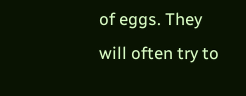of eggs. They will often try to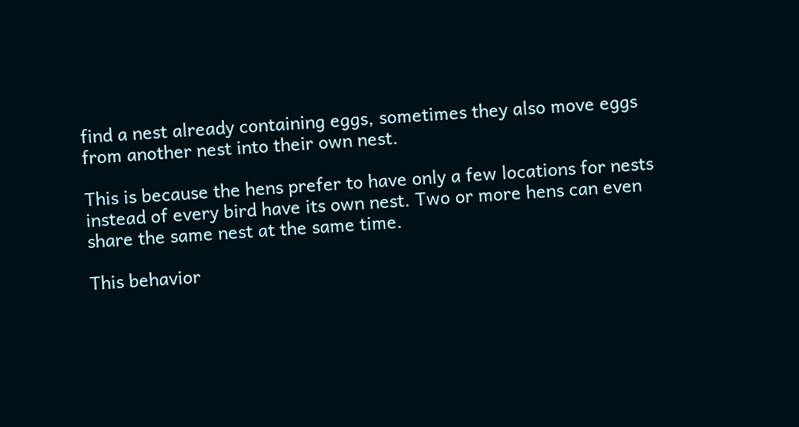find a nest already containing eggs, sometimes they also move eggs from another nest into their own nest.

This is because the hens prefer to have only a few locations for nests instead of every bird have its own nest. Two or more hens can even share the same nest at the same time.

This behavior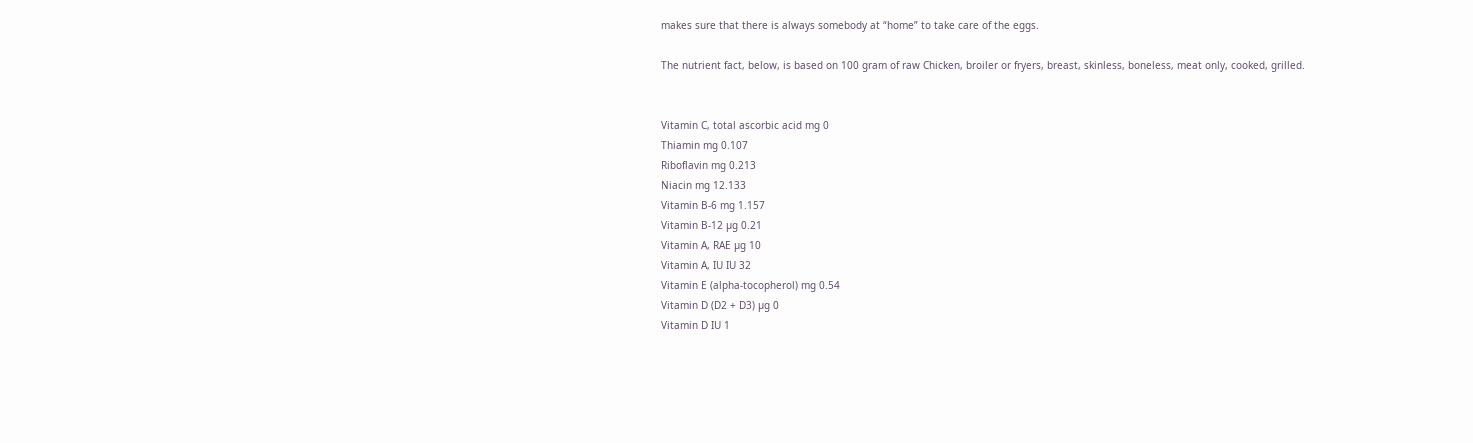makes sure that there is always somebody at “home” to take care of the eggs.

The nutrient fact, below, is based on 100 gram of raw Chicken, broiler or fryers, breast, skinless, boneless, meat only, cooked, grilled.


Vitamin C, total ascorbic acid mg 0
Thiamin mg 0.107
Riboflavin mg 0.213
Niacin mg 12.133
Vitamin B-6 mg 1.157
Vitamin B-12 µg 0.21
Vitamin A, RAE µg 10
Vitamin A, IU IU 32
Vitamin E (alpha-tocopherol) mg 0.54
Vitamin D (D2 + D3) µg 0
Vitamin D IU 1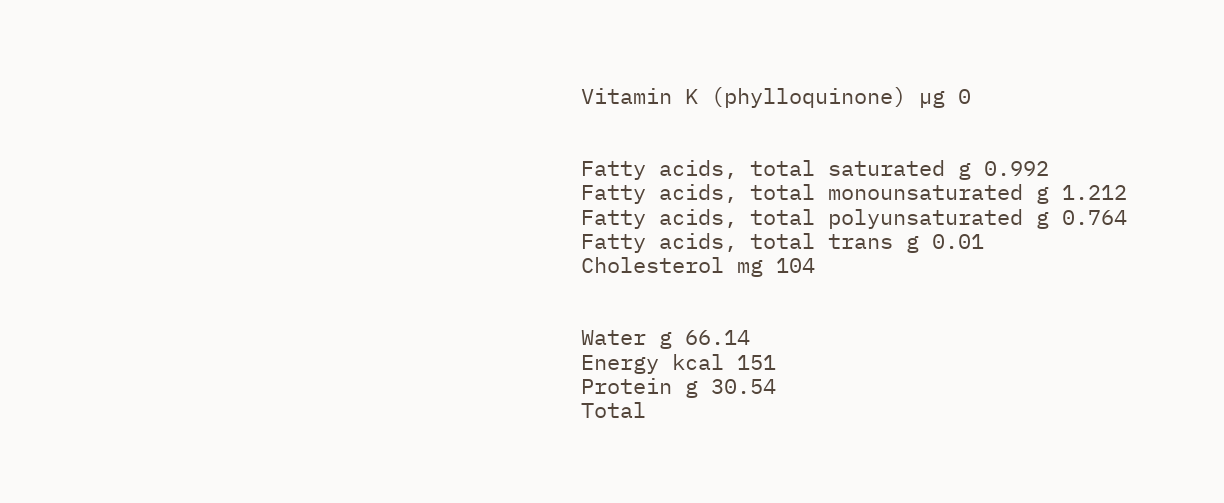Vitamin K (phylloquinone) µg 0


Fatty acids, total saturated g 0.992
Fatty acids, total monounsaturated g 1.212
Fatty acids, total polyunsaturated g 0.764
Fatty acids, total trans g 0.01
Cholesterol mg 104


Water g 66.14
Energy kcal 151
Protein g 30.54
Total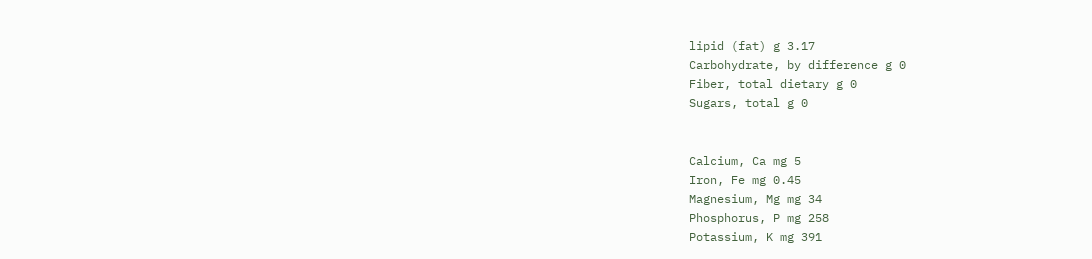lipid (fat) g 3.17
Carbohydrate, by difference g 0
Fiber, total dietary g 0
Sugars, total g 0


Calcium, Ca mg 5
Iron, Fe mg 0.45
Magnesium, Mg mg 34
Phosphorus, P mg 258
Potassium, K mg 391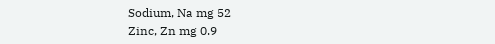Sodium, Na mg 52
Zinc, Zn mg 0.9